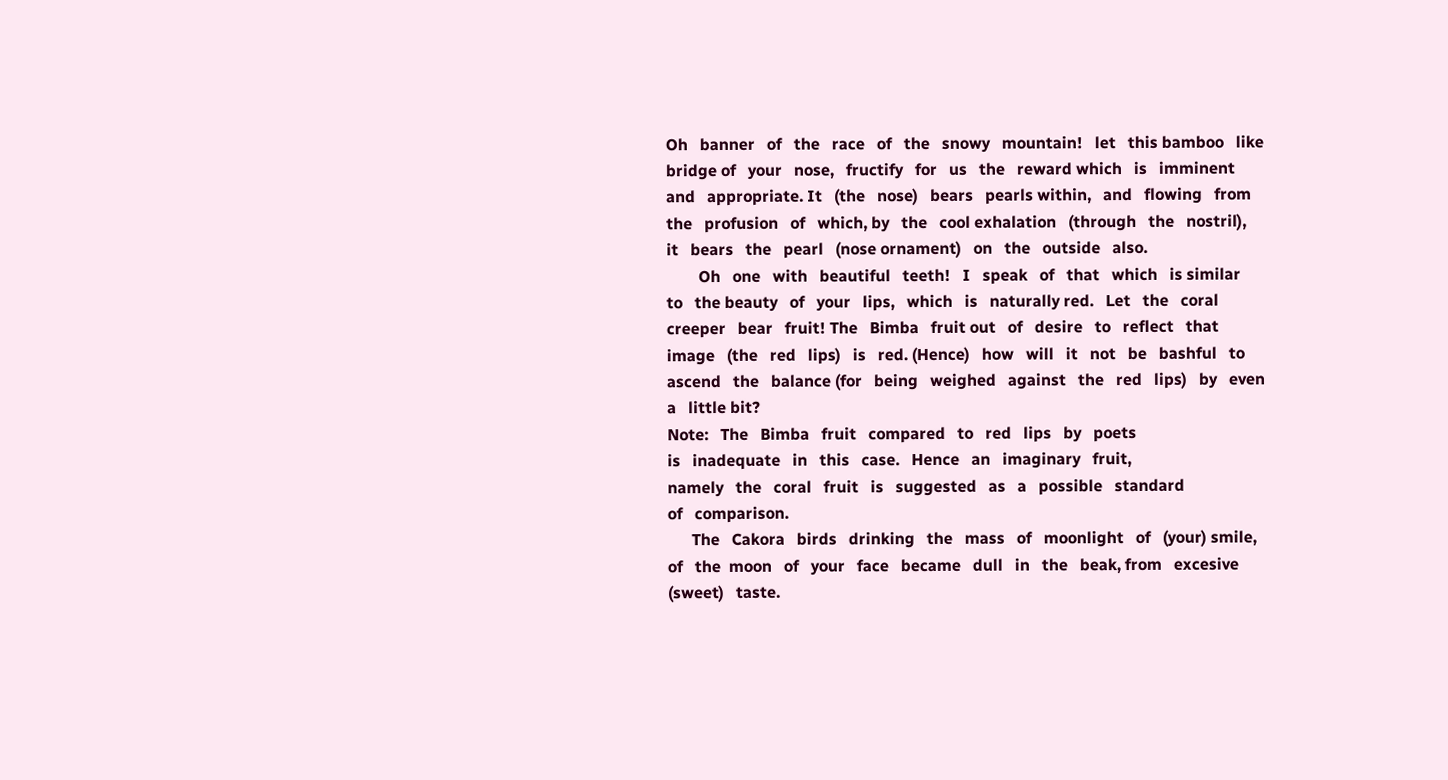Oh   banner   of   the   race   of   the   snowy   mountain!   let   this bamboo   like   bridge of   your   nose,   fructify   for   us   the   reward which   is   imminent   and   appropriate. It   (the   nose)   bears   pearls within,   and   flowing   from   the   profusion   of   which, by   the   cool exhalation   (through   the   nostril),   it   bears   the   pearl   (nose ornament)   on   the   outside   also.
        Oh   one   with   beautiful   teeth!   I   speak   of   that   which   is similar   to   the beauty   of   your   lips,   which   is   naturally red.   Let   the   coral   creeper   bear   fruit! The   Bimba   fruit out   of   desire   to   reflect   that   image   (the   red   lips)   is   red. (Hence)   how   will   it   not   be   bashful   to   ascend   the   balance (for   being   weighed   against   the   red   lips)   by   even   a   little bit?
Note:   The   Bimba   fruit   compared   to   red   lips   by   poets
is   inadequate   in   this   case.   Hence   an   imaginary   fruit,
namely   the   coral   fruit   is   suggested   as   a   possible   standard
of   comparison.
      The   Cakora   birds   drinking   the   mass   of   moonlight   of   (your) smile,   of   the  moon   of   your   face   became   dull   in   the   beak, from   excesive   (sweet)   taste.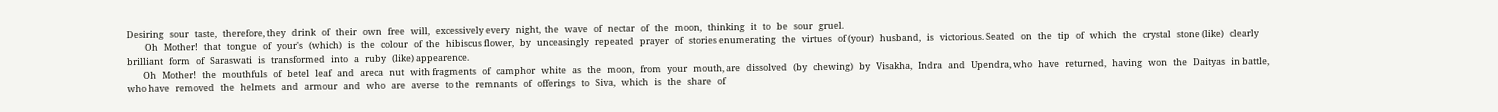Desiring   sour   taste,   therefore, they   drink   of   their   own   free   will,   excessively every   night,  the   wave   of   nectar   of   the   moon,   thinking   it   to   be   sour   gruel.
         Oh   Mother!   that   tongue   of   your's   (which)   is   the   colour   of  the   hibiscus flower,   by   unceasingly   repeated   prayer   of   stories enumerating   the   virtues   of (your)   husband,   is   victorious. Seated   on   the   tip   of   which   the   crystal   stone (like)   clearly brilliant   form   of   Saraswati   is   transformed   into   a   ruby   (like) appearence.
        Oh   Mother!   the   mouthfuls   of   betel   leaf   and   areca   nut   with fragments   of   camphor   white   as   the   moon,   from   your   mouth, are   dissolved   (by   chewing)   by   Visakha,   Indra   and   Upendra, who   have   returned,   having   won   the   Daityas   in battle,   who have   removed   the   helmets   and   armour   and   who   are   averse   to the   remnants   of   offerings   to   Siva,   which   is   the   share   of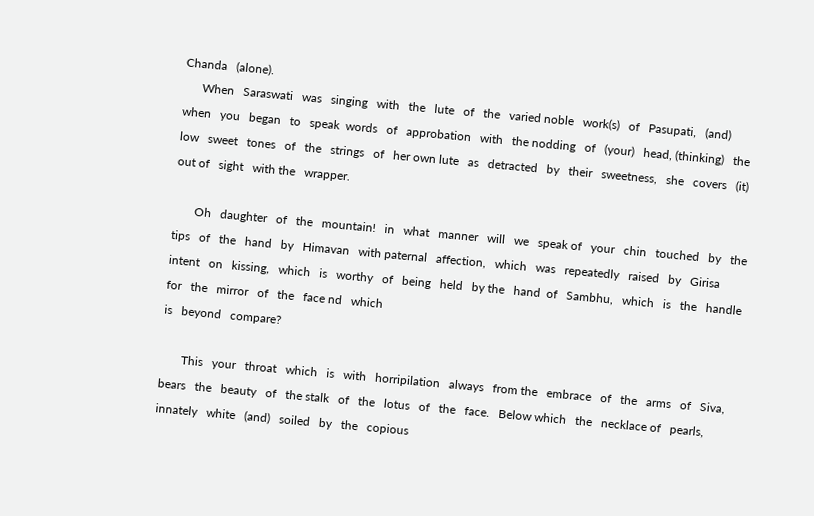Chanda   (alone).
      When   Saraswati   was   singing   with   the   lute   of   the   varied noble   work(s)   of   Pasupati,   (and)   when   you   began   to   speak  words   of   approbation   with   the nodding   of   (your)   head, (thinking)   the   low   sweet   tones   of   the   strings   of   her own lute   as   detracted   by   their   sweetness,   she   covers   (it)   out of   sight   with the   wrapper.

       Oh   daughter   of   the   mountain!   in   what   manner   will   we   speak of   your   chin   touched   by   the   tips   of   the   hand   by   Himavan   with paternal   affection,   which   was   repeatedly   raised   by   Girisa intent   on   kissing,   which   is   worthy   of   being   held   by the   hand  of   Sambhu,   which   is   the   handle   for   the   mirror   of   the   face nd   which
is   beyond   compare?

       This   your   throat   which   is   with   horripilation   always   from the   embrace   of   the   arms   of   Siva,   bears   the   beauty   of   the stalk   of   the   lotus   of   the   face.   Below which   the   necklace of   pearls,   innately   white   (and)   soiled   by   the   copious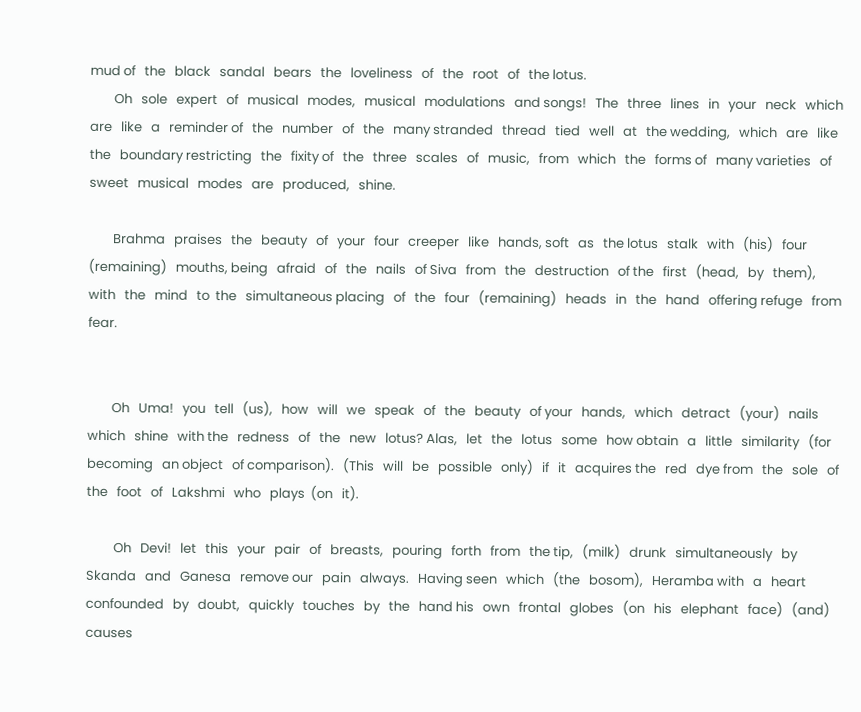mud of   the   black   sandal   bears   the   loveliness   of   the   root   of   the lotus.
        Oh   sole   expert   of   musical   modes,   musical   modulations   and songs!   The   three   lines   in   your   neck   which   are   like   a   reminder of   the   number   of   the   many stranded   thread   tied   well   at   the wedding,   which   are   like   the   boundary restricting   the   fixity of   the   three   scales   of   music,   from   which   the   forms of   many varieties   of   sweet   musical   modes   are   produced,   shine.

        Brahma   praises   the   beauty   of   your   four   creeper   like   hands, soft   as   the lotus   stalk   with   (his)   four   (remaining)   mouths, being   afraid   of   the   nails   of Siva   from   the   destruction   of the   first   (head,   by   them),   with   the   mind   to  the   simultaneous placing   of   the   four   (remaining)   heads   in   the   hand   offering refuge   from   fear.


        Oh   Uma!   you   tell   (us),   how   will   we   speak   of   the   beauty   of your   hands,   which   detract   (your)   nails   which   shine   with the   redness   of   the   new   lotus? Alas,   let   the   lotus   some   how obtain   a   little   similarity   (for   becoming   an object   of comparison).   (This   will   be   possible   only)   if   it   acquires the   red   dye from   the   sole   of   the   foot   of   Lakshmi   who   plays  (on   it).

         Oh   Devi!   let   this   your   pair   of   breasts,   pouring   forth   from   the tip,   (milk)   drunk   simultaneously   by   Skanda   and   Ganesa   remove our   pain   always.   Having seen   which   (the   bosom),   Heramba with   a   heart   confounded   by   doubt,   quickly   touches   by   the   hand his   own   frontal   globes   (on   his   elephant   face)   (and) causes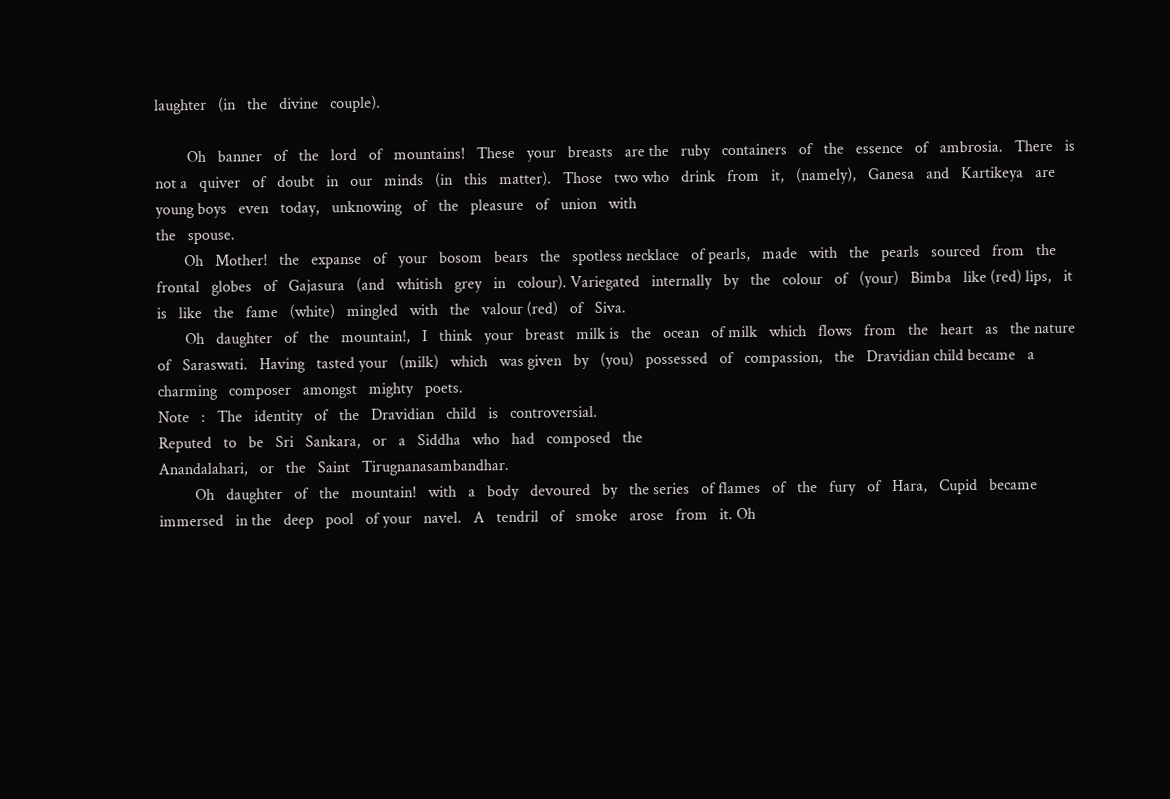laughter   (in   the   divine   couple).

        Oh   banner   of   the   lord   of   mountains!   These   your   breasts   are the   ruby   containers   of   the   essence   of   ambrosia.   There   is   not a   quiver   of   doubt   in   our   minds   (in   this   matter).   Those   two who   drink   from   it,   (namely),   Ganesa   and   Kartikeya   are   young boys   even   today,   unknowing   of   the   pleasure   of   union   with
the   spouse.
       Oh   Mother!   the   expanse   of   your   bosom   bears   the   spotless necklace   of pearls,   made   with   the   pearls   sourced   from   the frontal   globes   of   Gajasura   (and   whitish   grey   in   colour). Variegated   internally   by   the   colour   of   (your)   Bimba   like (red) lips,   it   is   like   the   fame   (white)   mingled   with   the   valour (red)   of   Siva.
       Oh   daughter   of   the   mountain!,   I   think   your   breast   milk is   the   ocean   of milk   which   flows   from   the   heart   as   the nature   of   Saraswati.   Having   tasted your   (milk)   which   was given   by   (you)   possessed   of   compassion,   the   Dravidian child became   a   charming   composer   amongst   mighty   poets.
Note   :   The   identity   of   the   Dravidian   child   is   controversial.
Reputed   to   be   Sri   Sankara,   or   a   Siddha   who   had   composed   the
Anandalahari,   or   the   Saint   Tirugnanasambandhar.
         Oh   daughter   of   the   mountain!   with   a   body   devoured   by   the series   of flames   of   the   fury   of   Hara,   Cupid   became   immersed   in the   deep   pool   of your   navel.   A   tendril   of   smoke   arose   from   it. Oh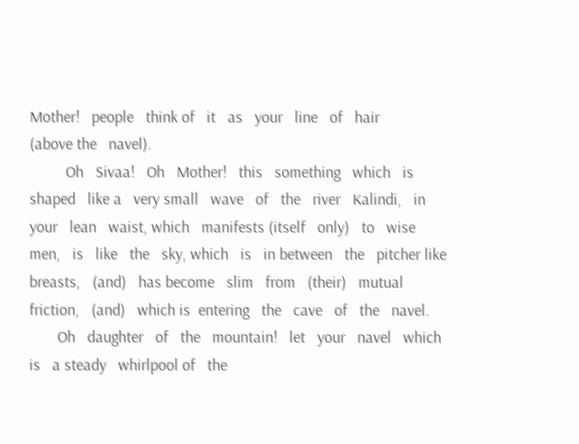Mother!   people   think of   it   as   your   line   of   hair
(above the   navel).
         Oh   Sivaa!   Oh   Mother!   this   something   which   is   shaped   like a   very small   wave   of   the   river   Kalindi,   in   your   lean   waist, which   manifests (itself   only)   to   wise   men,   is   like   the   sky, which   is   in between   the   pitcher like   breasts,   (and)   has become   slim   from   (their)   mutual   friction,   (and)   which is  entering   the   cave   of   the   navel.
       Oh   daughter   of   the   mountain!   let   your   navel   which   is   a steady   whirlpool of   the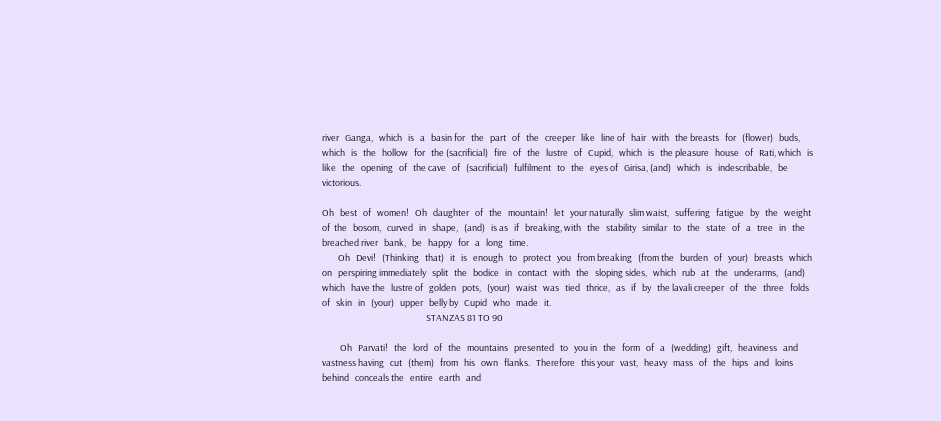river   Ganga,   which   is   a   basin for   the   part   of   the   creeper   like   line of   hair   with   the breasts   for   (flower)   buds,   which   is   the   hollow   for   the (sacrificial)   fire   of   the   lustre   of   Cupid,   which   is   the pleasure   house   of   Rati, which   is   like   the   opening   of   the cave   of   (sacrificial)   fulfilment   to   the   eyes of   Girisa, (and)   which   is   indescribable,   be   victorious.

Oh   best   of   women!   Oh   daughter   of   the   mountain!   let   your naturally   slim waist,   suffering   fatigue   by   the   weight   of  the   bosom,   curved   in   shape,   (and)   is as   if   breaking, with   the   stability   similar   to   the   state   of   a   tree   in   the breached river   bank,   be   happy   for   a   long   time.
        Oh   Devi!   (Thinking   that)   it   is   enough   to   protect   you   from breaking   (from the   burden   of   your)   breasts   which   on   perspiring immediately   split   the   bodice   in   contact   with   the   sloping sides,   which   rub   at   the   underarms,   (and)   which   have the   lustre of   golden   pots,   (your)   waist   was   tied   thrice,   as   if   by   the lavali creeper   of   the   three   folds   of   skin   in   (your)   upper   belly by   Cupid   who   made   it.
                                                    STANZAS 81 TO 90

         Oh   Parvati!   the   lord   of   the   mountains   presented   to   you in   the   form   of   a   (wedding)   gift,   heaviness   and   vastness having   cut   (them)   from   his   own   flanks.   Therefore   this your   vast,   heavy   mass   of   the   hips   and   loins   behind   conceals the   entire   earth   and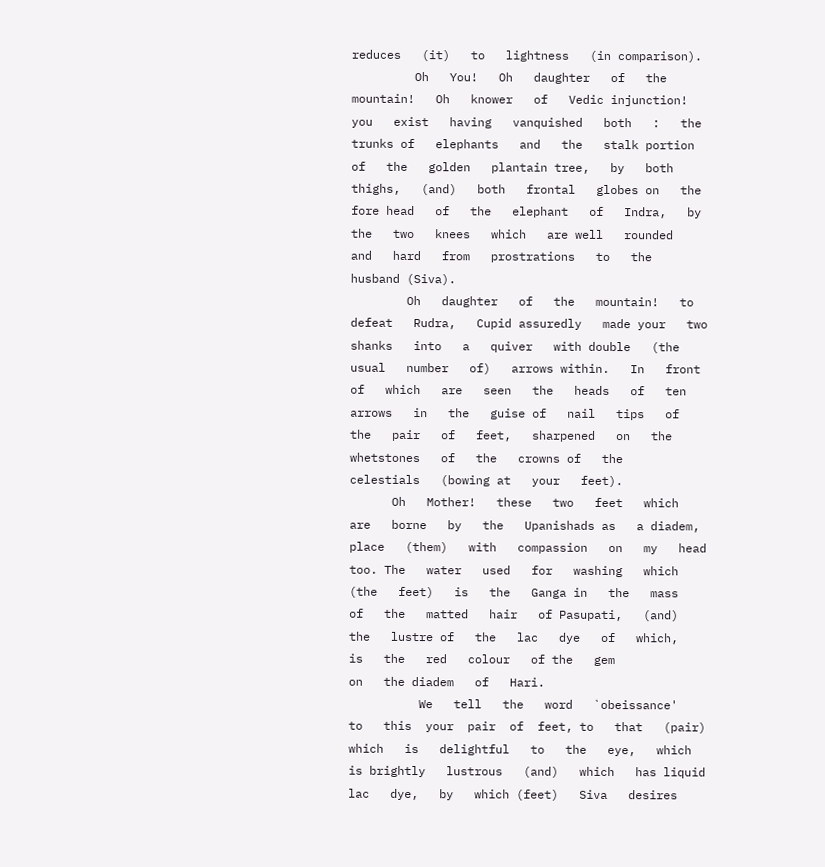reduces   (it)   to   lightness   (in comparison).
         Oh   You!   Oh   daughter   of   the   mountain!   Oh   knower   of   Vedic injunction! you   exist   having   vanquished   both   :   the   trunks of   elephants   and   the   stalk portion   of   the   golden   plantain tree,   by   both   thighs,   (and)   both   frontal   globes on   the   fore head   of   the   elephant   of   Indra,   by   the   two   knees   which   are well   rounded   and   hard   from   prostrations   to   the   husband (Siva).
        Oh   daughter   of   the   mountain!   to   defeat   Rudra,   Cupid assuredly   made your   two   shanks   into   a   quiver   with double   (the   usual   number   of)   arrows within.   In   front of   which   are   seen   the   heads   of   ten   arrows   in   the   guise of   nail   tips   of   the   pair   of   feet,   sharpened   on   the whetstones   of   the   crowns of   the   celestials   (bowing at   your   feet).
      Oh   Mother!   these   two   feet   which   are   borne   by   the   Upanishads as   a diadem,   place   (them)   with   compassion   on   my   head   too. The   water   used   for   washing   which   (the   feet)   is   the   Ganga in   the   mass   of   the   matted   hair   of Pasupati,   (and)   the   lustre of   the   lac   dye   of   which,   is   the   red   colour   of the   gem
on   the diadem   of   Hari.
          We   tell   the   word   `obeissance'   to   this  your  pair  of  feet, to   that   (pair) which   is   delightful   to   the   eye,   which   is brightly   lustrous   (and)   which   has liquid   lac   dye,   by   which (feet)   Siva   desires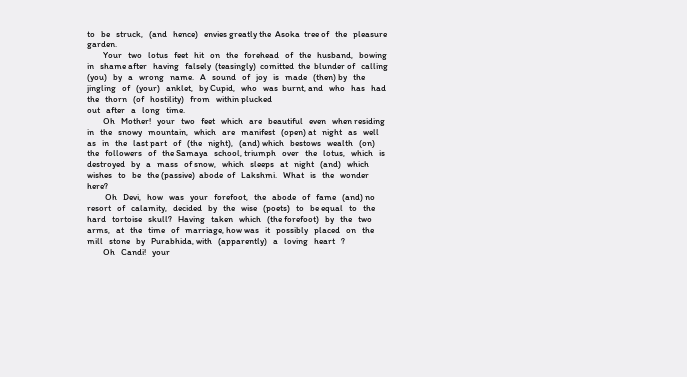to   be   struck,   (and   hence)   envies greatly the  Asoka  tree of   the   pleasure   garden.
        Your   two   lotus   feet   hit   on   the   forehead   of   the   husband,   bowing in   shame after   having   falsely  (teasingly)  comitted  the  blunder of   calling   (you)   by   a   wrong   name.   A   sound   of   joy   is   made   (then) by   the   jingling   of   (your)   anklet,   by Cupid,   who   was  burnt, and   who   has   had   the   thorn   (of   hostility)   from   within plucked
out   after   a   long   time.
        Oh   Mother!   your   two   feet   which   are   beautiful   even   when residing   in   the   snowy   mountain,   which   are   manifest   (open) at   night   as   well   as   in   the   last part   of   (the   night),   (and) which   bestows   wealth   (on)   the   followers   of   the Samaya   school, triumph   over   the   lotus,   which   is   destroyed   by   a   mass   of snow,   which   sleeps   at   night   (and)   which   wishes   to   be   the (passive)  abode  of   Lakshmi.   What   is   the   wonder   here?
         Oh   Devi,   how   was   your   forefoot,   the   abode   of   fame   (and) no   resort   of   calamity,   decided   by   the   wise   (poets)   to   be equal   to   the   hard   tortoise   skull?   Having   taken   which   (the forefoot)   by   the   two   arms,   at   the   time   of   marriage, how was   it   possibly   placed   on   the   mill   stone   by   Purabhida, with   (apparently)   a   loving   heart   ?
        Oh   Candi!   your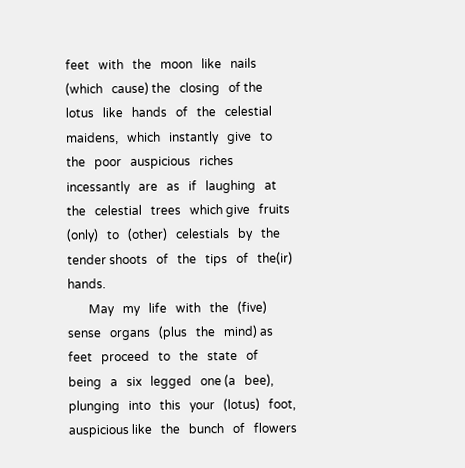feet   with   the   moon   like   nails   (which   cause) the   closing   of the   lotus   like   hands   of   the   celestial maidens,   which   instantly   give   to   the   poor   auspicious   riches incessantly   are   as   if   laughing   at   the   celestial   trees   which give   fruits   (only)   to   (other)   celestials   by   the   tender shoots   of   the   tips   of   the(ir)   hands.
       May   my   life   with   the   (five)   sense   organs   (plus   the   mind) as   feet   proceed   to   the   state   of   being   a   six   legged   one (a   bee),   plunging   into   this   your   (lotus)   foot,   auspicious like   the   bunch   of   flowers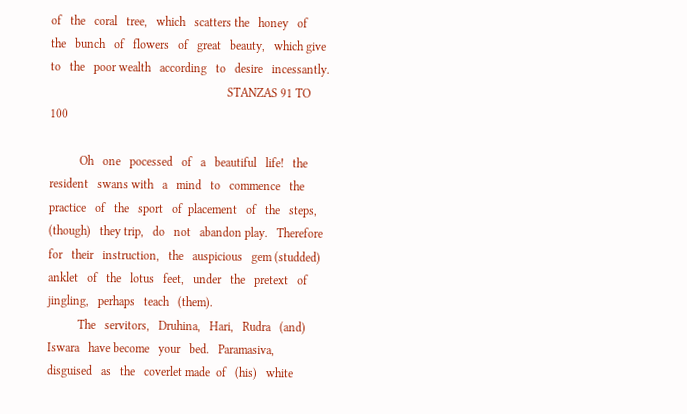of   the   coral   tree,   which   scatters the   honey   of   the   bunch   of   flowers   of   great   beauty,   which give   to   the   poor wealth   according   to   desire   incessantly.
                                                           STANZAS 91 TO 100

          Oh   one   pocessed   of   a   beautiful   life!   the   resident   swans with   a   mind   to   commence   the   practice   of   the   sport   of  placement   of   the   steps,   (though)   they trip,   do   not   abandon play.   Therefore   for   their   instruction,   the   auspicious   gem (studded)   anklet   of   the   lotus   feet,   under   the   pretext   of  jingling,   perhaps   teach   (them).
          The   servitors,   Druhina,   Hari,   Rudra   (and)   Iswara   have become   your   bed.   Paramasiva,   disguised   as   the   coverlet made  of   (his)   white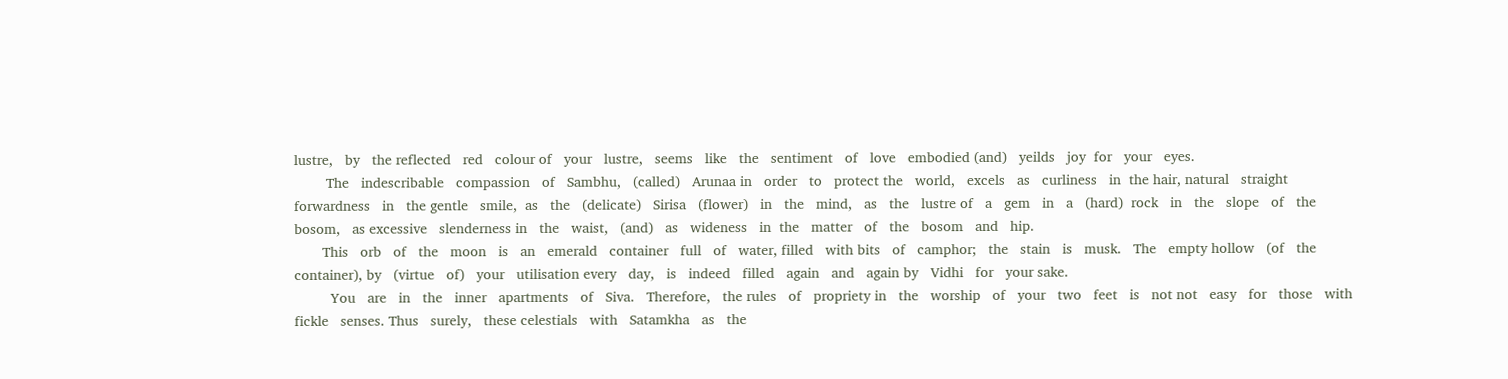lustre,   by   the reflected   red   colour of   your   lustre,   seems   like   the   sentiment   of   love   embodied (and)   yeilds   joy  for   your   eyes.
        The   indescribable   compassion   of   Sambhu,   (called)   Arunaa in   order   to   protect the   world,   excels   as   curliness   in  the hair, natural   straight   forwardness   in   the gentle   smile,  as   the   (delicate)   Sirisa   (flower)   in   the   mind,   as   the   lustre of   a   gem   in   a   (hard)  rock   in   the   slope   of   the   bosom,   as excessive   slenderness in   the   waist,   (and)   as   wideness   in  the   matter   of   the   bosom   and   hip.
       This   orb   of   the   moon   is   an   emerald   container   full   of   water, filled   with bits   of   camphor;   the   stain   is   musk.   The   empty hollow   (of   the   container), by   (virtue   of)   your   utilisation every   day,   is   indeed   filled   again   and   again by   Vidhi   for   your sake.
         You   are   in   the   inner   apartments   of   Siva.   Therefore,   the rules   of   propriety in   the   worship   of   your   two   feet   is   not not   easy   for   those   with   fickle   senses. Thus   surely,   these celestials   with   Satamkha   as   the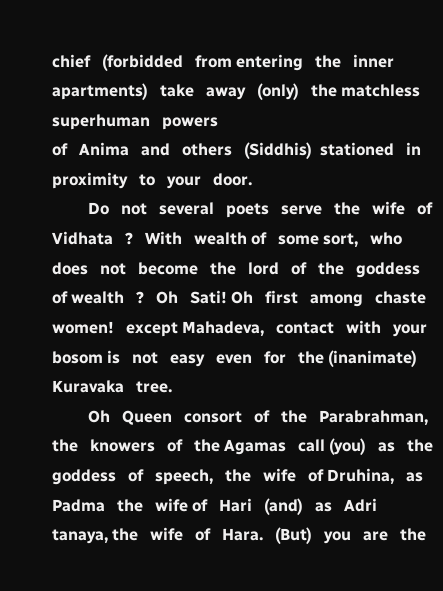chief   (forbidded   from entering   the   inner   apartments)   take   away   (only)   the matchless   superhuman   powers
of   Anima   and   others   (Siddhis)  stationed   in   proximity   to   your   door.
         Do   not   several   poets   serve   the   wife   of   Vidhata   ?   With   wealth of   some sort,   who   does   not   become   the   lord   of   the   goddess   of wealth   ?   Oh   Sati! Oh   first   among   chaste   women!   except Mahadeva,   contact   with   your   bosom is   not   easy   even   for   the (inanimate)   Kuravaka   tree.
         Oh   Queen   consort   of   the   Parabrahman,   the   knowers   of   the Agamas   call (you)   as   the   goddess   of   speech,   the   wife   of Druhina,   as   Padma   the   wife of   Hari   (and)   as   Adri   tanaya, the   wife   of   Hara.   (But)   you   are   the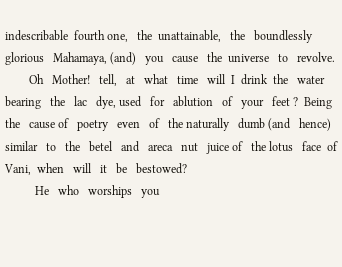indescribable  fourth one,   the  unattainable,   the   boundlessly   glorious   Mahamaya, (and)   you   cause   the  universe   to   revolve.
        Oh   Mother!   tell,   at   what   time   will  I  drink  the   water bearing   the   lac   dye, used   for   ablution   of   your   feet ?  Being   the   cause of   poetry   even   of   the naturally   dumb (and   hence)   similar   to   the   betel   and   areca   nut   juice of   the lotus   face  of  Vani,  when   will   it   be   bestowed?
          He   who   worships   you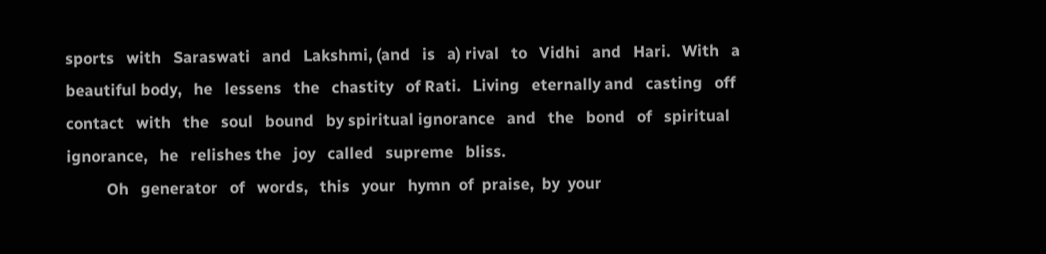sports   with   Saraswati   and   Lakshmi, (and   is   a) rival   to   Vidhi   and   Hari.   With   a   beautiful body,   he   lessens   the   chastity   of Rati.   Living   eternally and   casting   off   contact   with   the   soul   bound   by spiritual ignorance   and   the   bond   of   spiritual   ignorance,   he   relishes the   joy   called   supreme   bliss.
          Oh   generator   of   words,   this   your   hymn  of  praise,  by  your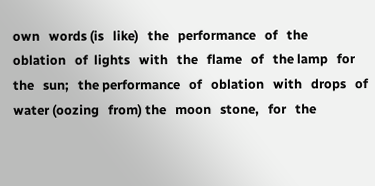own   words (is   like)   the   performance   of   the   oblation   of  lights   with   the   flame   of   the lamp   for   the   sun;   the performance   of   oblation   with   drops   of   water (oozing   from) the   moon   stone,   for   the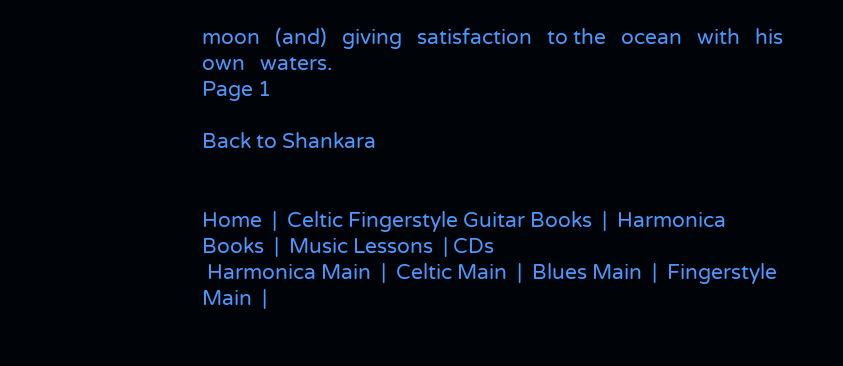moon   (and)   giving   satisfaction   to the   ocean   with   his   own   waters.
Page 1

Back to Shankara


Home  |  Celtic Fingerstyle Guitar Books  |  Harmonica Books  |  Music Lessons  | CDs
 Harmonica Main  |  Celtic Main  |  Blues Main  |  Fingerstyle Main  |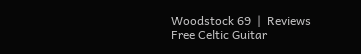Woodstock 69  |  Reviews
Free Celtic Guitar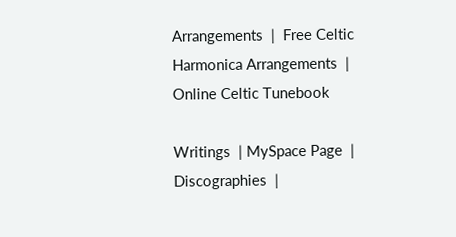Arrangements  |  Free Celtic Harmonica Arrangements  |  Online Celtic Tunebook

Writings  | MySpace Page  |  Discographies  |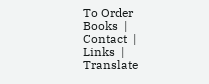To Order Books  |  Contact  |  Links  | Translate